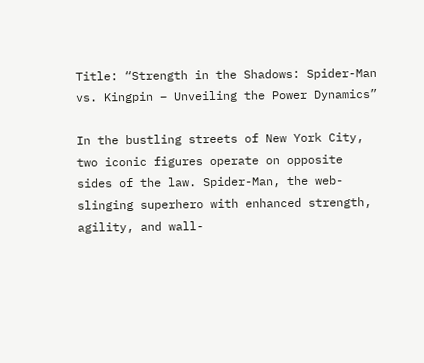Title: “Strength in the Shadows: Spider-Man vs. Kingpin – Unveiling the Power Dynamics”

In the bustling streets of New York City, two iconic figures operate on opposite sides of the law. Spider-Man, the web-slinging superhero with enhanced strength, agility, and wall-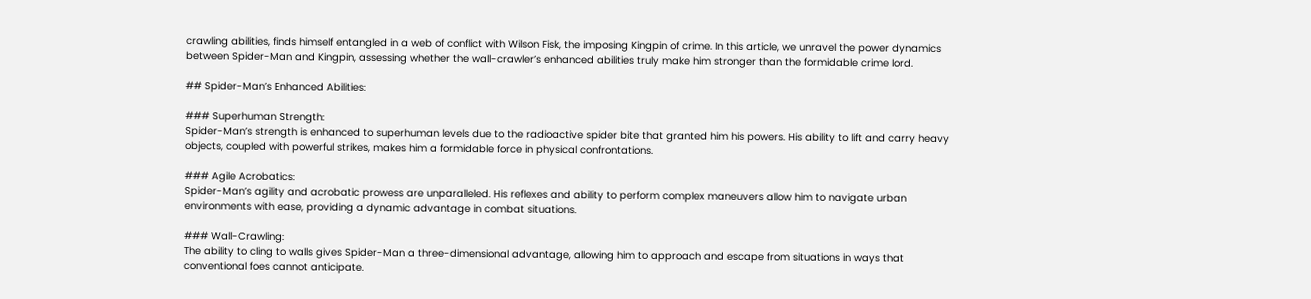crawling abilities, finds himself entangled in a web of conflict with Wilson Fisk, the imposing Kingpin of crime. In this article, we unravel the power dynamics between Spider-Man and Kingpin, assessing whether the wall-crawler’s enhanced abilities truly make him stronger than the formidable crime lord.

## Spider-Man’s Enhanced Abilities:

### Superhuman Strength:
Spider-Man’s strength is enhanced to superhuman levels due to the radioactive spider bite that granted him his powers. His ability to lift and carry heavy objects, coupled with powerful strikes, makes him a formidable force in physical confrontations.

### Agile Acrobatics:
Spider-Man’s agility and acrobatic prowess are unparalleled. His reflexes and ability to perform complex maneuvers allow him to navigate urban environments with ease, providing a dynamic advantage in combat situations.

### Wall-Crawling:
The ability to cling to walls gives Spider-Man a three-dimensional advantage, allowing him to approach and escape from situations in ways that conventional foes cannot anticipate.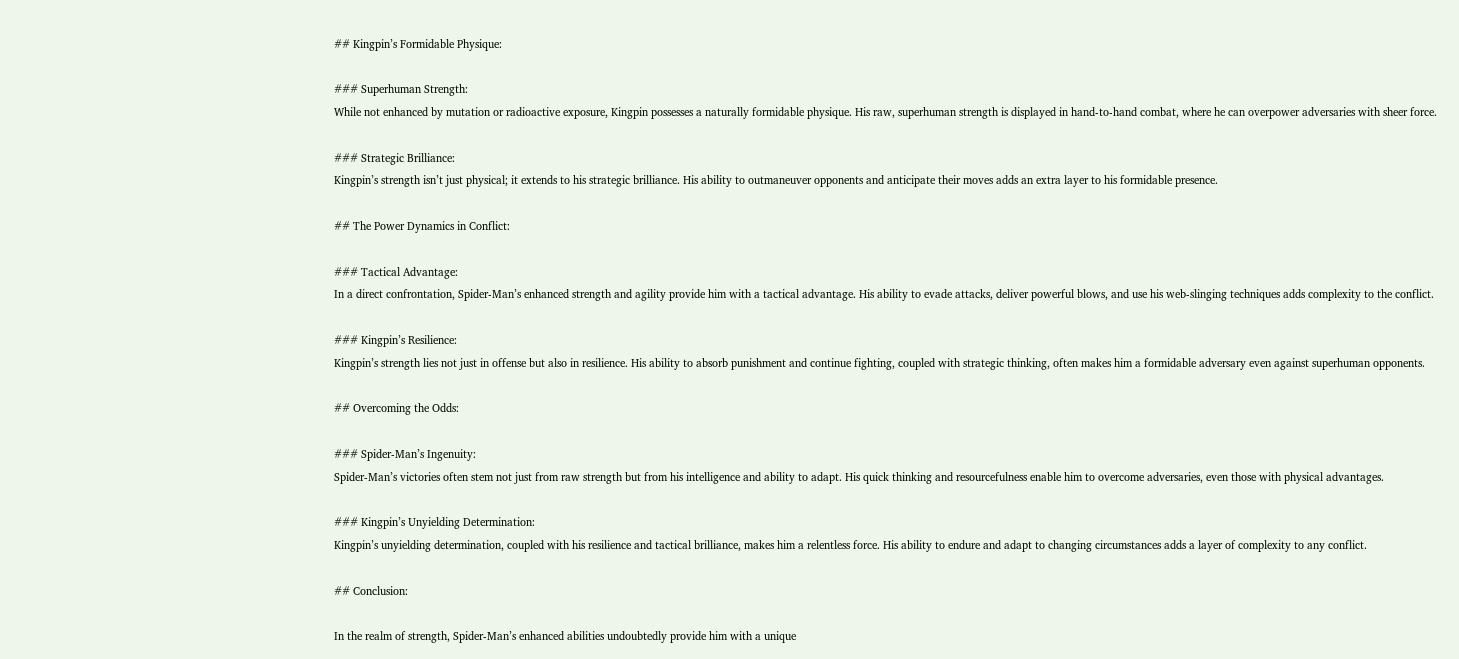## Kingpin’s Formidable Physique:

### Superhuman Strength:
While not enhanced by mutation or radioactive exposure, Kingpin possesses a naturally formidable physique. His raw, superhuman strength is displayed in hand-to-hand combat, where he can overpower adversaries with sheer force.

### Strategic Brilliance:
Kingpin’s strength isn’t just physical; it extends to his strategic brilliance. His ability to outmaneuver opponents and anticipate their moves adds an extra layer to his formidable presence.

## The Power Dynamics in Conflict:

### Tactical Advantage:
In a direct confrontation, Spider-Man’s enhanced strength and agility provide him with a tactical advantage. His ability to evade attacks, deliver powerful blows, and use his web-slinging techniques adds complexity to the conflict.

### Kingpin’s Resilience:
Kingpin’s strength lies not just in offense but also in resilience. His ability to absorb punishment and continue fighting, coupled with strategic thinking, often makes him a formidable adversary even against superhuman opponents.

## Overcoming the Odds:

### Spider-Man’s Ingenuity:
Spider-Man’s victories often stem not just from raw strength but from his intelligence and ability to adapt. His quick thinking and resourcefulness enable him to overcome adversaries, even those with physical advantages.

### Kingpin’s Unyielding Determination:
Kingpin’s unyielding determination, coupled with his resilience and tactical brilliance, makes him a relentless force. His ability to endure and adapt to changing circumstances adds a layer of complexity to any conflict.

## Conclusion:

In the realm of strength, Spider-Man’s enhanced abilities undoubtedly provide him with a unique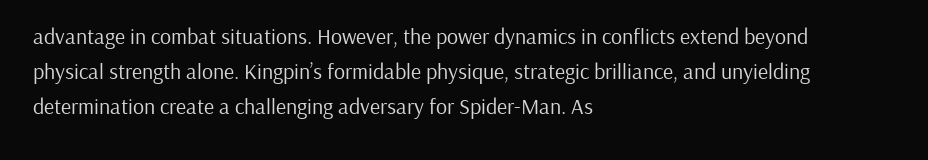advantage in combat situations. However, the power dynamics in conflicts extend beyond physical strength alone. Kingpin’s formidable physique, strategic brilliance, and unyielding determination create a challenging adversary for Spider-Man. As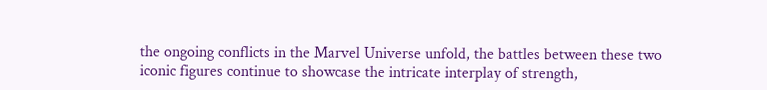the ongoing conflicts in the Marvel Universe unfold, the battles between these two iconic figures continue to showcase the intricate interplay of strength,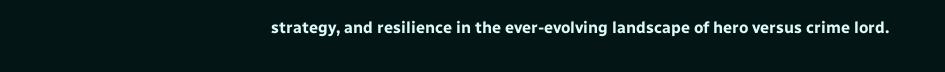strategy, and resilience in the ever-evolving landscape of hero versus crime lord.